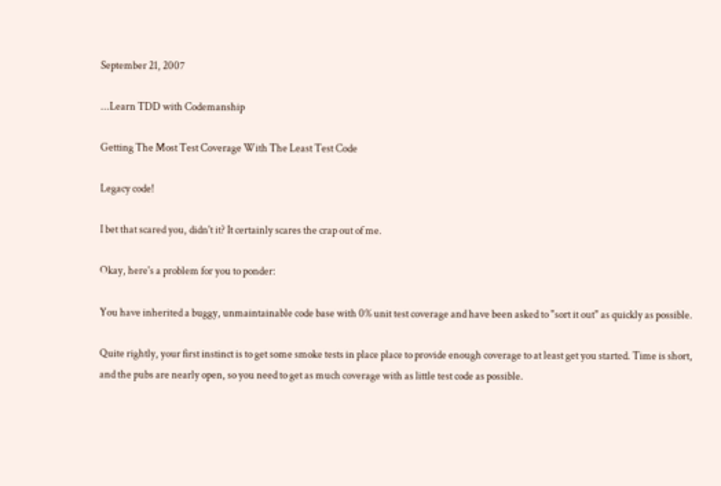September 21, 2007

...Learn TDD with Codemanship

Getting The Most Test Coverage With The Least Test Code

Legacy code!

I bet that scared you, didn't it? It certainly scares the crap out of me.

Okay, here's a problem for you to ponder:

You have inherited a buggy, unmaintainable code base with 0% unit test coverage and have been asked to "sort it out" as quickly as possible.

Quite rightly, your first instinct is to get some smoke tests in place place to provide enough coverage to at least get you started. Time is short, and the pubs are nearly open, so you need to get as much coverage with as little test code as possible.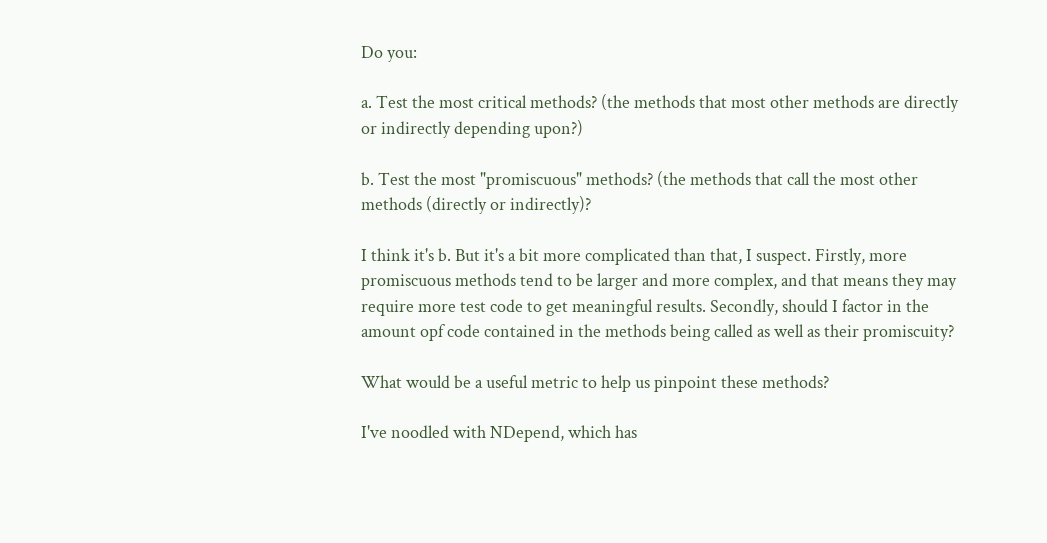Do you:

a. Test the most critical methods? (the methods that most other methods are directly or indirectly depending upon?)

b. Test the most "promiscuous" methods? (the methods that call the most other methods (directly or indirectly)?

I think it's b. But it's a bit more complicated than that, I suspect. Firstly, more promiscuous methods tend to be larger and more complex, and that means they may require more test code to get meaningful results. Secondly, should I factor in the amount opf code contained in the methods being called as well as their promiscuity?

What would be a useful metric to help us pinpoint these methods?

I've noodled with NDepend, which has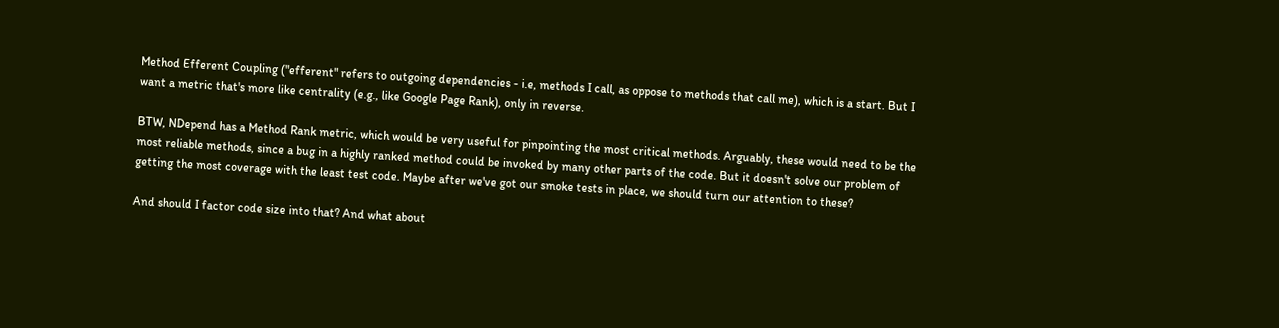Method Efferent Coupling ("efferent" refers to outgoing dependencies - i.e, methods I call, as oppose to methods that call me), which is a start. But I want a metric that's more like centrality (e.g., like Google Page Rank), only in reverse.

BTW, NDepend has a Method Rank metric, which would be very useful for pinpointing the most critical methods. Arguably, these would need to be the most reliable methods, since a bug in a highly ranked method could be invoked by many other parts of the code. But it doesn't solve our problem of getting the most coverage with the least test code. Maybe after we've got our smoke tests in place, we should turn our attention to these?

And should I factor code size into that? And what about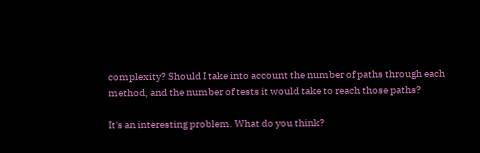complexity? Should I take into account the number of paths through each method, and the number of tests it would take to reach those paths?

It's an interesting problem. What do you think?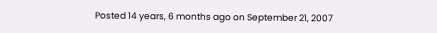Posted 14 years, 6 months ago on September 21, 2007